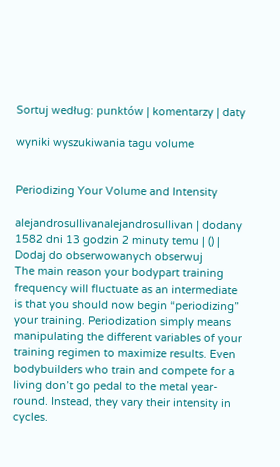Sortuj według: punktów | komentarzy | daty

wyniki wyszukiwania tagu volume


Periodizing Your Volume and Intensity

alejandrosullivanalejandrosullivan | dodany 1582 dni 13 godzin 2 minuty temu | () | Dodaj do obserwowanych obserwuj
The main reason your bodypart training frequency will fluctuate as an intermediate is that you should now begin “periodizing” your training. Periodization simply means manipulating the different variables of your training regimen to maximize results. Even bodybuilders who train and compete for a living don’t go pedal to the metal year-round. Instead, they vary their intensity in cycles.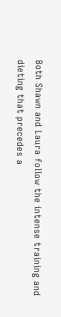Both Shawn and Laura follow the intense training and dieting that precedes a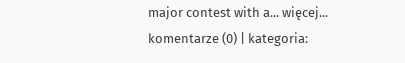major contest with a... więcej...
komentarze (0) | kategoria: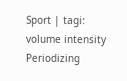Sport | tagi: volume intensity
Periodizing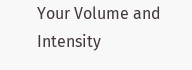Your Volume and Intensity